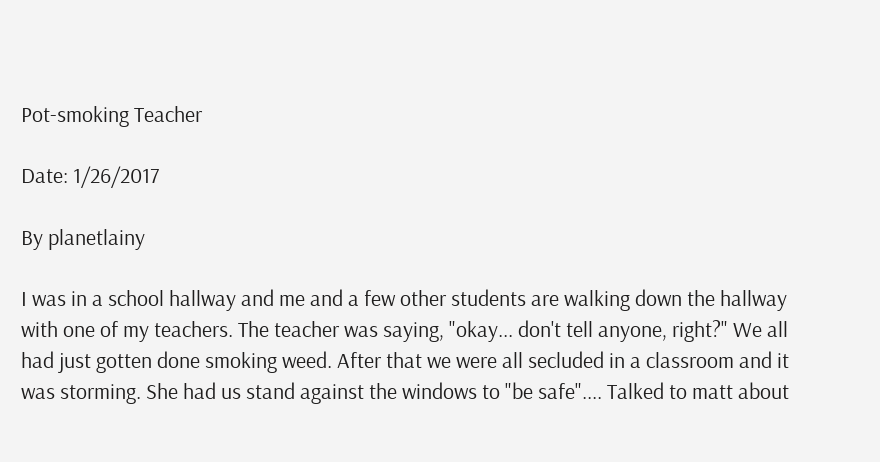Pot-smoking Teacher

Date: 1/26/2017

By planetlainy

I was in a school hallway and me and a few other students are walking down the hallway with one of my teachers. The teacher was saying, "okay... don't tell anyone, right?" We all had just gotten done smoking weed. After that we were all secluded in a classroom and it was storming. She had us stand against the windows to "be safe".... Talked to matt about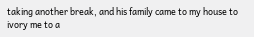taking another break, and his family came to my house to ivory me to a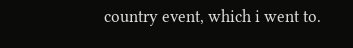country event, which i went to.